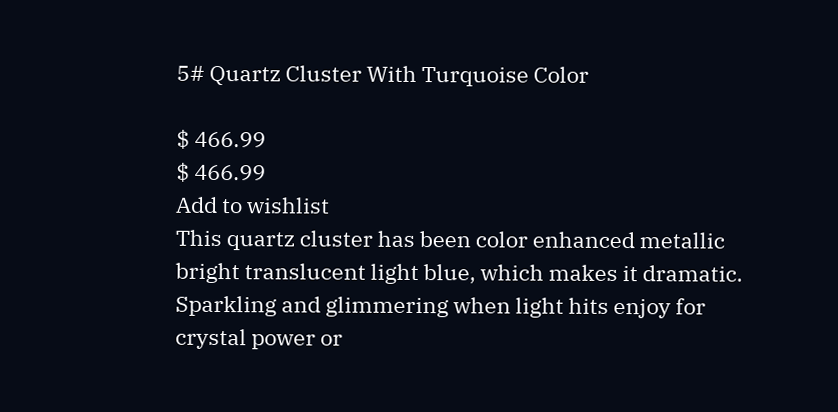5# Quartz Cluster With Turquoise Color

$ 466.99
$ 466.99
Add to wishlist
This quartz cluster has been color enhanced metallic bright translucent light blue, which makes it dramatic. Sparkling and glimmering when light hits enjoy for crystal power or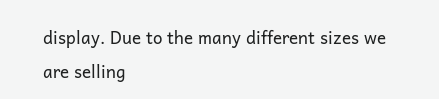display. Due to the many different sizes we are selling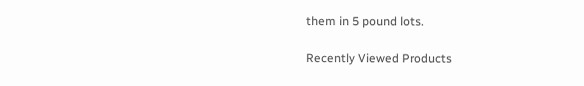them in 5 pound lots.

Recently Viewed Products